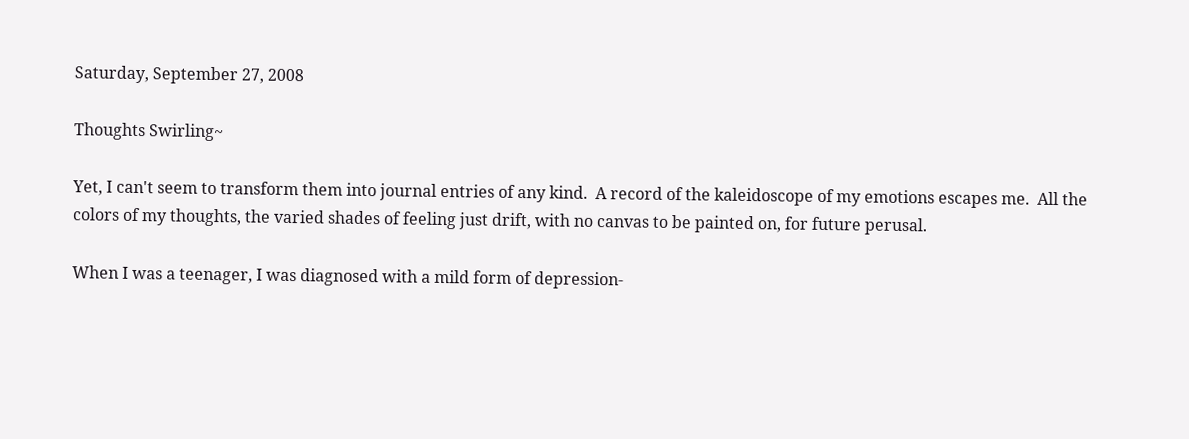Saturday, September 27, 2008

Thoughts Swirling~

Yet, I can't seem to transform them into journal entries of any kind.  A record of the kaleidoscope of my emotions escapes me.  All the colors of my thoughts, the varied shades of feeling just drift, with no canvas to be painted on, for future perusal.

When I was a teenager, I was diagnosed with a mild form of depression-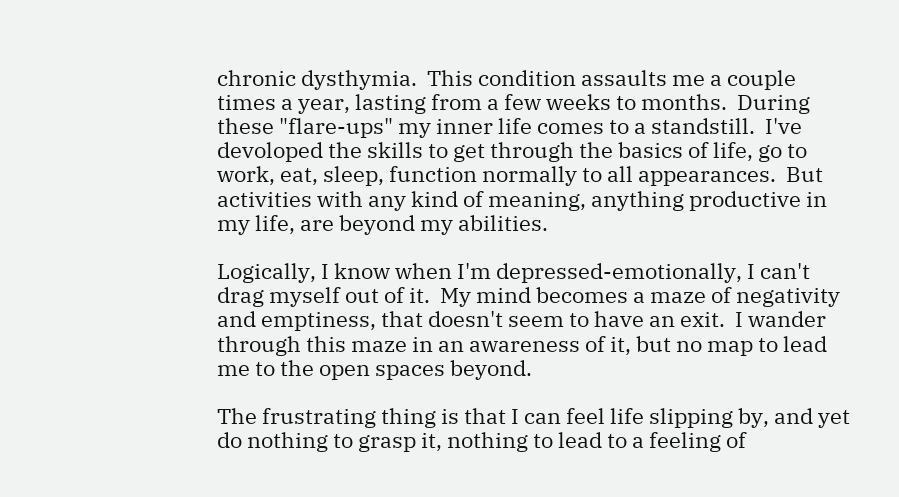chronic dysthymia.  This condition assaults me a couple times a year, lasting from a few weeks to months.  During these "flare-ups" my inner life comes to a standstill.  I've devoloped the skills to get through the basics of life, go to work, eat, sleep, function normally to all appearances.  But activities with any kind of meaning, anything productive in my life, are beyond my abilities.

Logically, I know when I'm depressed-emotionally, I can't drag myself out of it.  My mind becomes a maze of negativity and emptiness, that doesn't seem to have an exit.  I wander through this maze in an awareness of it, but no map to lead me to the open spaces beyond.

The frustrating thing is that I can feel life slipping by, and yet do nothing to grasp it, nothing to lead to a feeling of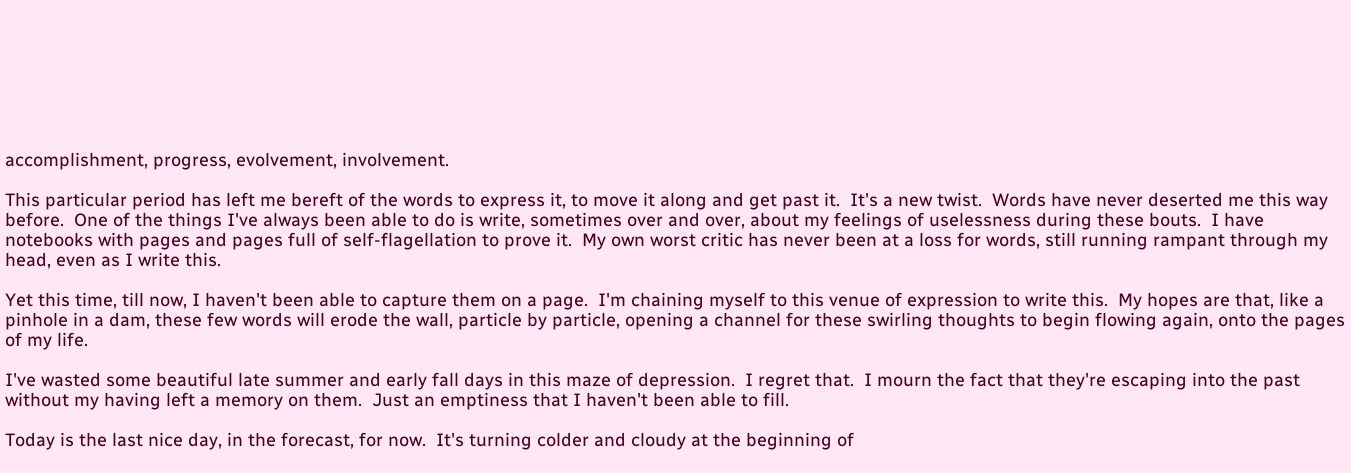accomplishment, progress, evolvement, involvement.

This particular period has left me bereft of the words to express it, to move it along and get past it.  It's a new twist.  Words have never deserted me this way before.  One of the things I've always been able to do is write, sometimes over and over, about my feelings of uselessness during these bouts.  I have notebooks with pages and pages full of self-flagellation to prove it.  My own worst critic has never been at a loss for words, still running rampant through my head, even as I write this.

Yet this time, till now, I haven't been able to capture them on a page.  I'm chaining myself to this venue of expression to write this.  My hopes are that, like a pinhole in a dam, these few words will erode the wall, particle by particle, opening a channel for these swirling thoughts to begin flowing again, onto the pages of my life.

I've wasted some beautiful late summer and early fall days in this maze of depression.  I regret that.  I mourn the fact that they're escaping into the past without my having left a memory on them.  Just an emptiness that I haven't been able to fill.

Today is the last nice day, in the forecast, for now.  It's turning colder and cloudy at the beginning of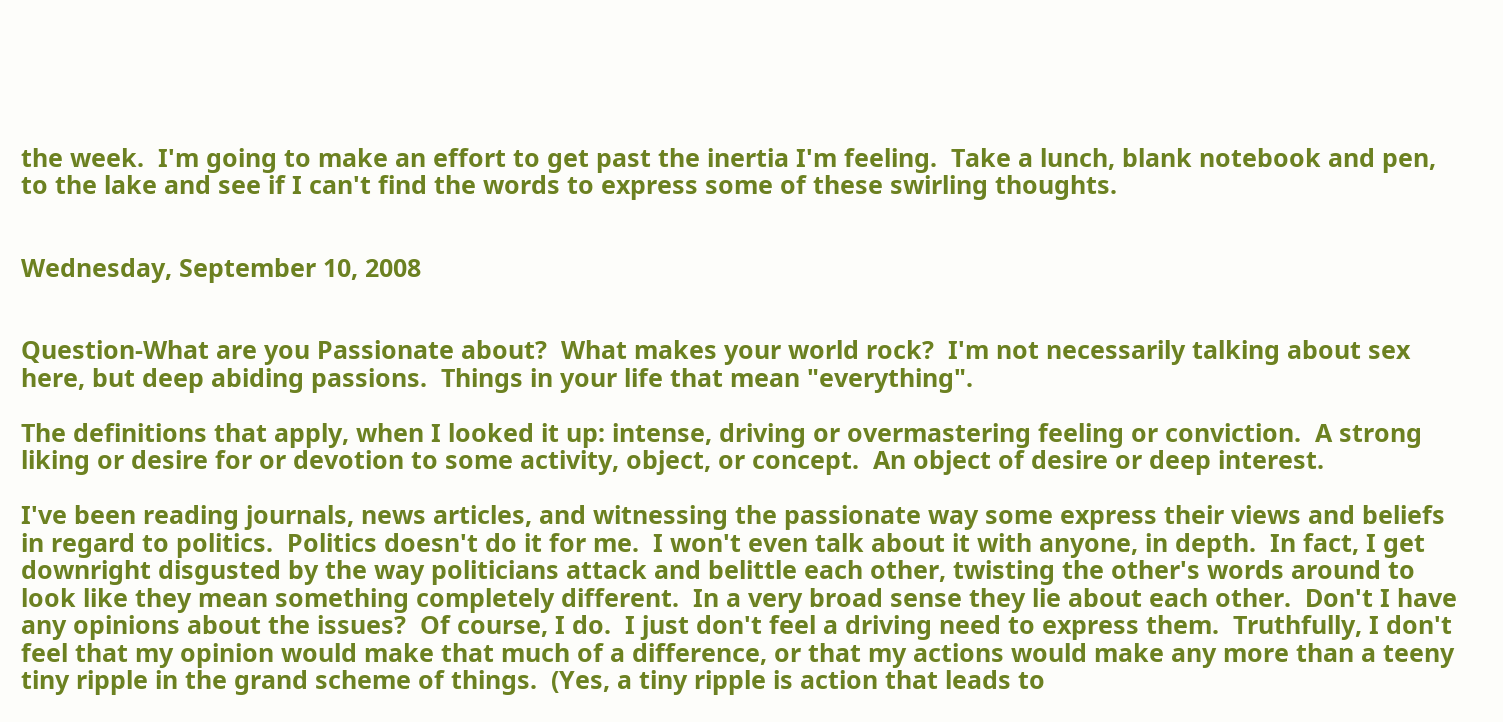the week.  I'm going to make an effort to get past the inertia I'm feeling.  Take a lunch, blank notebook and pen, to the lake and see if I can't find the words to express some of these swirling thoughts.


Wednesday, September 10, 2008


Question-What are you Passionate about?  What makes your world rock?  I'm not necessarily talking about sex here, but deep abiding passions.  Things in your life that mean "everything".

The definitions that apply, when I looked it up: intense, driving or overmastering feeling or conviction.  A strong liking or desire for or devotion to some activity, object, or concept.  An object of desire or deep interest.

I've been reading journals, news articles, and witnessing the passionate way some express their views and beliefs in regard to politics.  Politics doesn't do it for me.  I won't even talk about it with anyone, in depth.  In fact, I get downright disgusted by the way politicians attack and belittle each other, twisting the other's words around to look like they mean something completely different.  In a very broad sense they lie about each other.  Don't I have any opinions about the issues?  Of course, I do.  I just don't feel a driving need to express them.  Truthfully, I don't feel that my opinion would make that much of a difference, or that my actions would make any more than a teeny tiny ripple in the grand scheme of things.  (Yes, a tiny ripple is action that leads to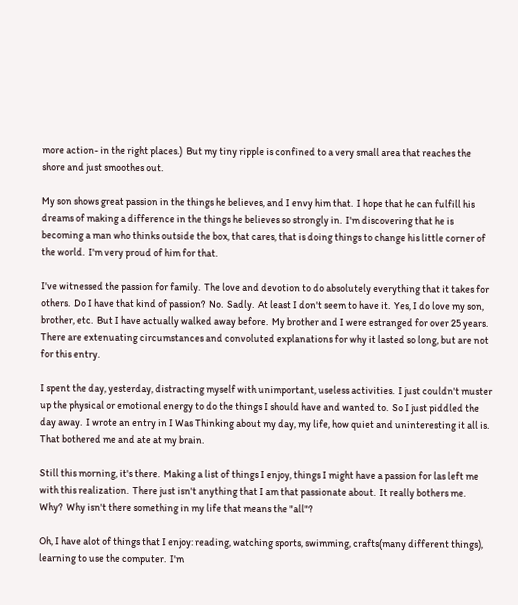more action- in the right places.)  But my tiny ripple is confined to a very small area that reaches the shore and just smoothes out.

My son shows great passion in the things he believes, and I envy him that.  I hope that he can fulfill his dreams of making a difference in the things he believes so strongly in.  I'm discovering that he is becoming a man who thinks outside the box, that cares, that is doing things to change his little corner of the world.  I'm very proud of him for that.

I've witnessed the passion for family.  The love and devotion to do absolutely everything that it takes for others.  Do I have that kind of passion?  No.  Sadly.  At least I don't seem to have it.  Yes, I do love my son, brother, etc.  But I have actually walked away before.  My brother and I were estranged for over 25 years.  There are extenuating circumstances and convoluted explanations for why it lasted so long, but are not for this entry.

I spent the day, yesterday, distracting myself with unimportant, useless activities.  I just couldn't muster up the physical or emotional energy to do the things I should have and wanted to.  So I just piddled the day away.  I wrote an entry in I Was Thinking about my day, my life, how quiet and uninteresting it all is.  That bothered me and ate at my brain.

Still this morning, it's there.  Making a list of things I enjoy, things I might have a passion for las left me with this realization.  There just isn't anything that I am that passionate about.  It really bothers me.  Why?  Why isn't there something in my life that means the "all"?

Oh, I have alot of things that I enjoy: reading, watching sports, swimming, crafts(many different things), learning to use the computer.  I'm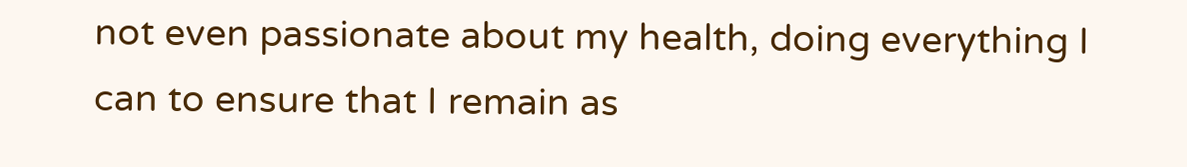not even passionate about my health, doing everything I can to ensure that I remain as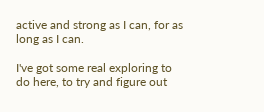active and strong as I can, for as long as I can.

I've got some real exploring to do here, to try and figure out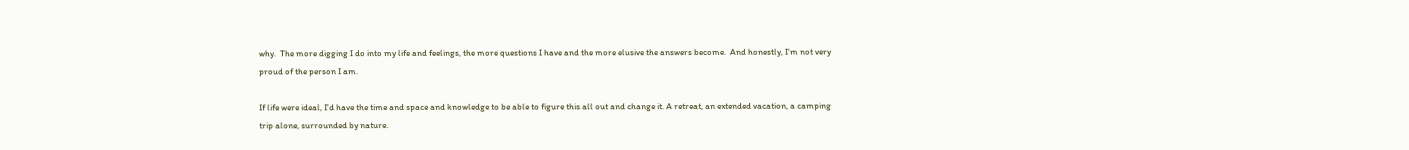why.  The more digging I do into my life and feelings, the more questions I have and the more elusive the answers become.  And honestly, I'm not very proud of the person I am.

If life were ideal, I'd have the time and space and knowledge to be able to figure this all out and change it. A retreat, an extended vacation, a camping trip alone, surrounded by nature.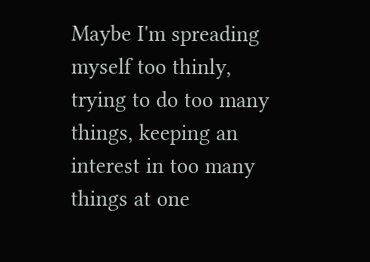Maybe I'm spreading myself too thinly, trying to do too many things, keeping an interest in too many things at one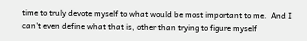time to truly devote myself to what would be most important to me.  And I can't even define what that is, other than trying to figure myself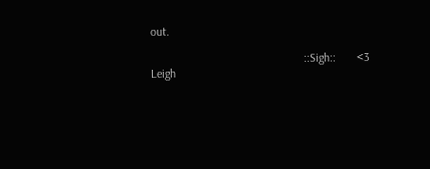out.

                                                   ::Sigh::       <3  Leigh